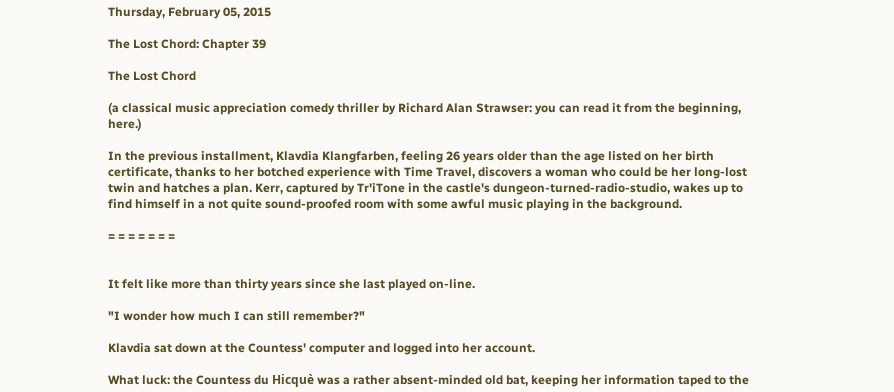Thursday, February 05, 2015

The Lost Chord: Chapter 39

The Lost Chord

(a classical music appreciation comedy thriller by Richard Alan Strawser: you can read it from the beginning, here.)

In the previous installment, Klavdia Klangfarben, feeling 26 years older than the age listed on her birth certificate, thanks to her botched experience with Time Travel, discovers a woman who could be her long-lost twin and hatches a plan. Kerr, captured by Tr'iTone in the castle's dungeon-turned-radio-studio, wakes up to find himself in a not quite sound-proofed room with some awful music playing in the background.

= = = = = = =


It felt like more than thirty years since she last played on-line.

"I wonder how much I can still remember?"

Klavdia sat down at the Countess' computer and logged into her account.

What luck: the Countess du Hicquè was a rather absent-minded old bat, keeping her information taped to the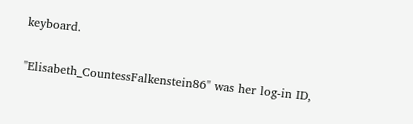keyboard.

"Elisabeth_CountessFalkenstein86" was her log-in ID,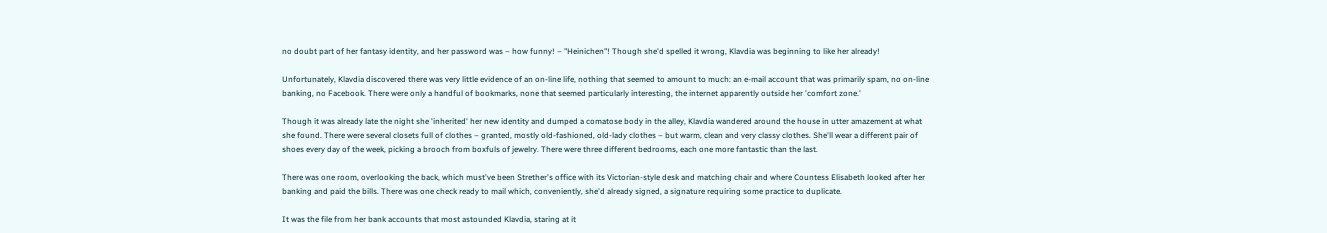no doubt part of her fantasy identity, and her password was – how funny! – "Heinichen"! Though she'd spelled it wrong, Klavdia was beginning to like her already!

Unfortunately, Klavdia discovered there was very little evidence of an on-line life, nothing that seemed to amount to much: an e-mail account that was primarily spam, no on-line banking, no Facebook. There were only a handful of bookmarks, none that seemed particularly interesting, the internet apparently outside her 'comfort zone.'

Though it was already late the night she 'inherited' her new identity and dumped a comatose body in the alley, Klavdia wandered around the house in utter amazement at what she found. There were several closets full of clothes – granted, mostly old-fashioned, old-lady clothes – but warm, clean and very classy clothes. She'll wear a different pair of shoes every day of the week, picking a brooch from boxfuls of jewelry. There were three different bedrooms, each one more fantastic than the last.

There was one room, overlooking the back, which must've been Strether's office with its Victorian-style desk and matching chair and where Countess Elisabeth looked after her banking and paid the bills. There was one check ready to mail which, conveniently, she'd already signed, a signature requiring some practice to duplicate.

It was the file from her bank accounts that most astounded Klavdia, staring at it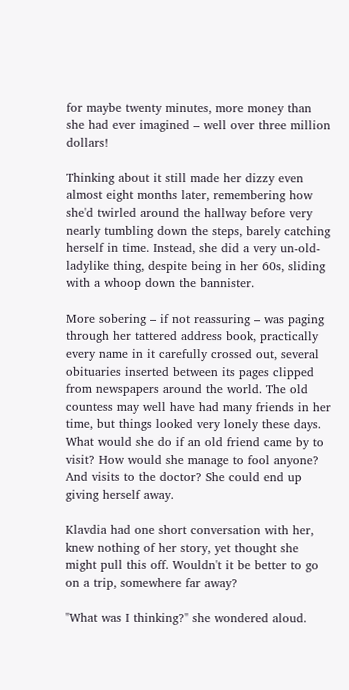for maybe twenty minutes, more money than she had ever imagined – well over three million dollars!

Thinking about it still made her dizzy even almost eight months later, remembering how she'd twirled around the hallway before very nearly tumbling down the steps, barely catching herself in time. Instead, she did a very un-old-ladylike thing, despite being in her 60s, sliding with a whoop down the bannister.

More sobering – if not reassuring – was paging through her tattered address book, practically every name in it carefully crossed out, several obituaries inserted between its pages clipped from newspapers around the world. The old countess may well have had many friends in her time, but things looked very lonely these days. What would she do if an old friend came by to visit? How would she manage to fool anyone? And visits to the doctor? She could end up giving herself away.

Klavdia had one short conversation with her, knew nothing of her story, yet thought she might pull this off. Wouldn't it be better to go on a trip, somewhere far away?

"What was I thinking?" she wondered aloud.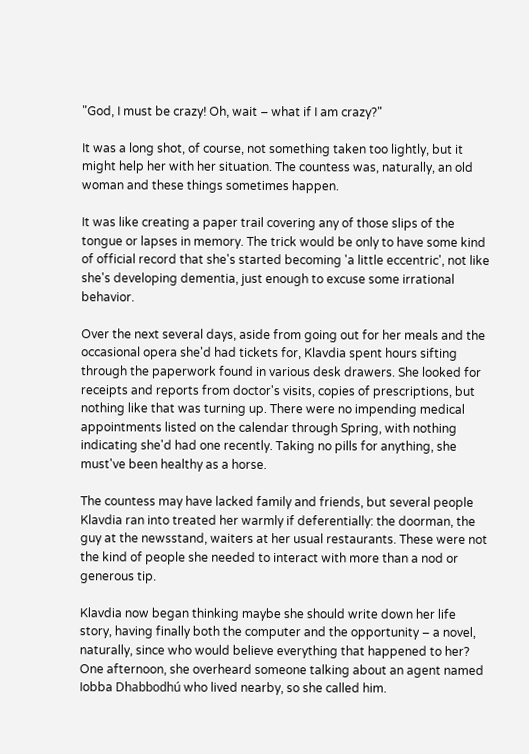"God, I must be crazy! Oh, wait – what if I am crazy?"

It was a long shot, of course, not something taken too lightly, but it might help her with her situation. The countess was, naturally, an old woman and these things sometimes happen.

It was like creating a paper trail covering any of those slips of the tongue or lapses in memory. The trick would be only to have some kind of official record that she's started becoming 'a little eccentric', not like she's developing dementia, just enough to excuse some irrational behavior.

Over the next several days, aside from going out for her meals and the occasional opera she'd had tickets for, Klavdia spent hours sifting through the paperwork found in various desk drawers. She looked for receipts and reports from doctor's visits, copies of prescriptions, but nothing like that was turning up. There were no impending medical appointments listed on the calendar through Spring, with nothing indicating she'd had one recently. Taking no pills for anything, she must've been healthy as a horse.

The countess may have lacked family and friends, but several people Klavdia ran into treated her warmly if deferentially: the doorman, the guy at the newsstand, waiters at her usual restaurants. These were not the kind of people she needed to interact with more than a nod or generous tip.

Klavdia now began thinking maybe she should write down her life story, having finally both the computer and the opportunity – a novel, naturally, since who would believe everything that happened to her? One afternoon, she overheard someone talking about an agent named Iobba Dhabbodhú who lived nearby, so she called him.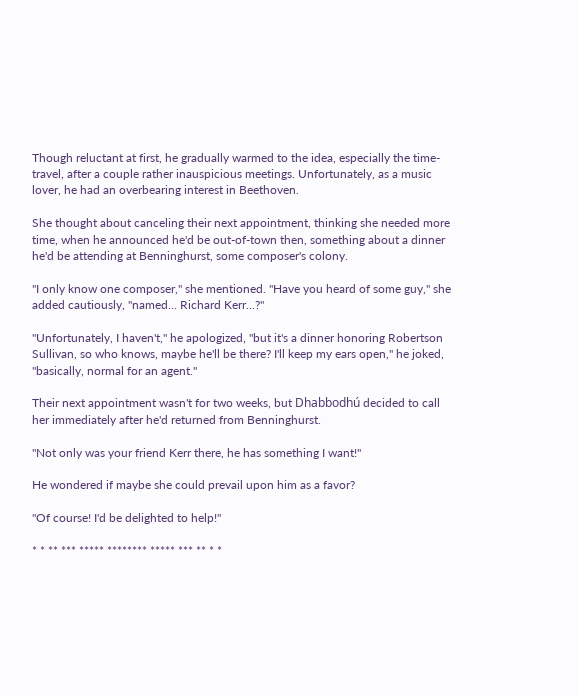Though reluctant at first, he gradually warmed to the idea, especially the time-travel, after a couple rather inauspicious meetings. Unfortunately, as a music lover, he had an overbearing interest in Beethoven.

She thought about canceling their next appointment, thinking she needed more time, when he announced he'd be out-of-town then, something about a dinner he'd be attending at Benninghurst, some composer's colony.

"I only know one composer," she mentioned. "Have you heard of some guy," she added cautiously, "named... Richard Kerr...?"

"Unfortunately, I haven't," he apologized, "but it's a dinner honoring Robertson Sullivan, so who knows, maybe he'll be there? I'll keep my ears open," he joked, "basically, normal for an agent."

Their next appointment wasn't for two weeks, but Dhabbodhú decided to call her immediately after he'd returned from Benninghurst.

"Not only was your friend Kerr there, he has something I want!"

He wondered if maybe she could prevail upon him as a favor?

"Of course! I'd be delighted to help!"

* * ** *** ***** ******** ***** *** ** * *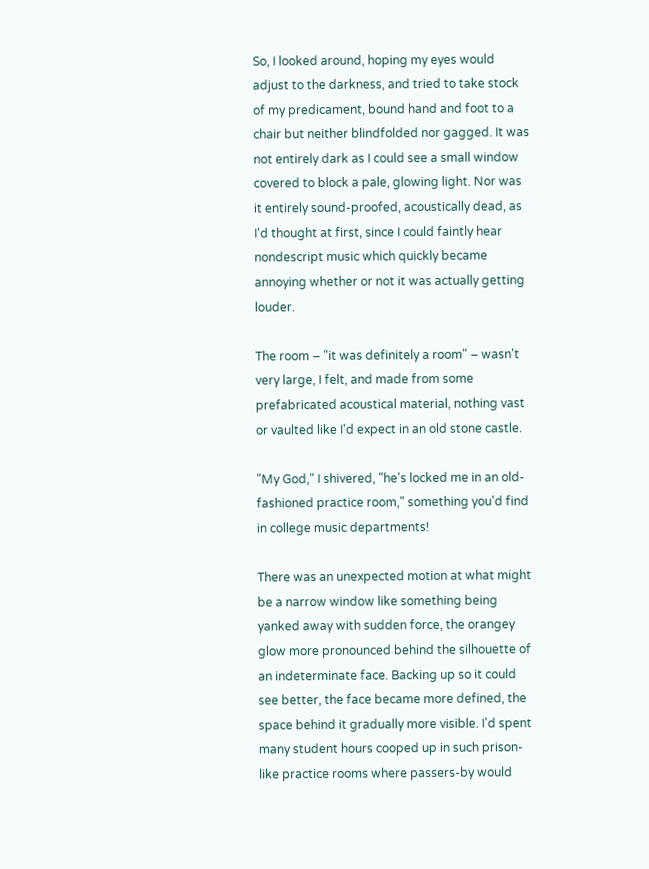So, I looked around, hoping my eyes would adjust to the darkness, and tried to take stock of my predicament, bound hand and foot to a chair but neither blindfolded nor gagged. It was not entirely dark as I could see a small window covered to block a pale, glowing light. Nor was it entirely sound-proofed, acoustically dead, as I'd thought at first, since I could faintly hear nondescript music which quickly became annoying whether or not it was actually getting louder.

The room – "it was definitely a room" – wasn't very large, I felt, and made from some prefabricated acoustical material, nothing vast or vaulted like I'd expect in an old stone castle.

"My God," I shivered, "he's locked me in an old-fashioned practice room," something you'd find in college music departments!

There was an unexpected motion at what might be a narrow window like something being yanked away with sudden force, the orangey glow more pronounced behind the silhouette of an indeterminate face. Backing up so it could see better, the face became more defined, the space behind it gradually more visible. I'd spent many student hours cooped up in such prison-like practice rooms where passers-by would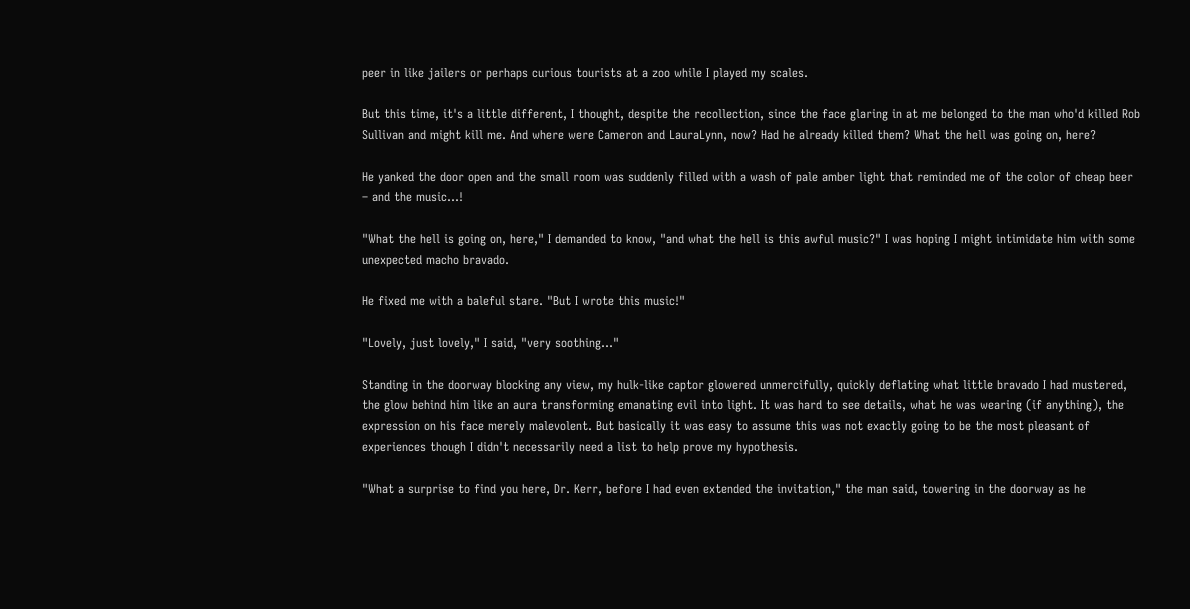peer in like jailers or perhaps curious tourists at a zoo while I played my scales.

But this time, it's a little different, I thought, despite the recollection, since the face glaring in at me belonged to the man who'd killed Rob Sullivan and might kill me. And where were Cameron and LauraLynn, now? Had he already killed them? What the hell was going on, here?

He yanked the door open and the small room was suddenly filled with a wash of pale amber light that reminded me of the color of cheap beer – and the music...!

"What the hell is going on, here," I demanded to know, "and what the hell is this awful music?" I was hoping I might intimidate him with some unexpected macho bravado.

He fixed me with a baleful stare. "But I wrote this music!"

"Lovely, just lovely," I said, "very soothing..."

Standing in the doorway blocking any view, my hulk-like captor glowered unmercifully, quickly deflating what little bravado I had mustered, the glow behind him like an aura transforming emanating evil into light. It was hard to see details, what he was wearing (if anything), the expression on his face merely malevolent. But basically it was easy to assume this was not exactly going to be the most pleasant of experiences though I didn't necessarily need a list to help prove my hypothesis.

"What a surprise to find you here, Dr. Kerr, before I had even extended the invitation," the man said, towering in the doorway as he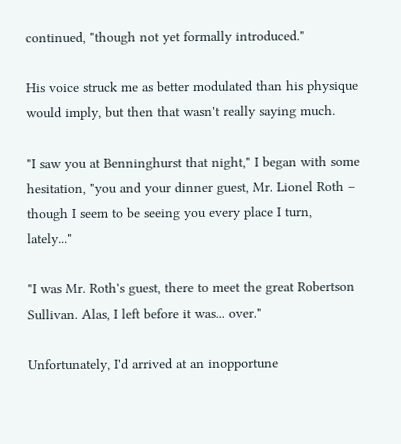continued, "though not yet formally introduced."

His voice struck me as better modulated than his physique would imply, but then that wasn't really saying much.

"I saw you at Benninghurst that night," I began with some hesitation, "you and your dinner guest, Mr. Lionel Roth – though I seem to be seeing you every place I turn, lately..."

"I was Mr. Roth's guest, there to meet the great Robertson Sullivan. Alas, I left before it was... over."

Unfortunately, I'd arrived at an inopportune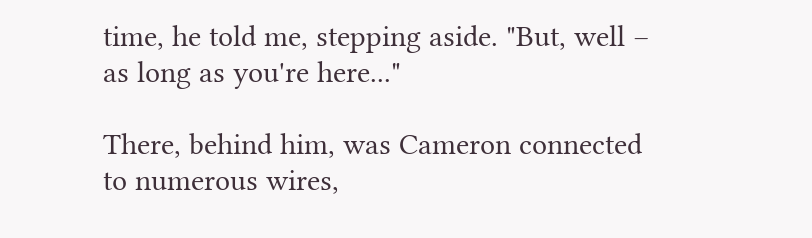time, he told me, stepping aside. "But, well – as long as you're here..."

There, behind him, was Cameron connected to numerous wires,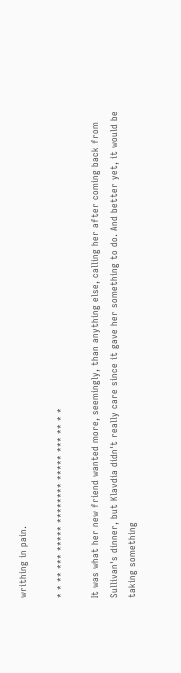writhing in pain.

* * ** *** ***** ******** ***** *** ** * *

It was what her new friend wanted more, seemingly, than anything else, calling her after coming back from Sullivan's dinner, but Klavdia didn't really care since it gave her something to do. And better yet, it would be taking something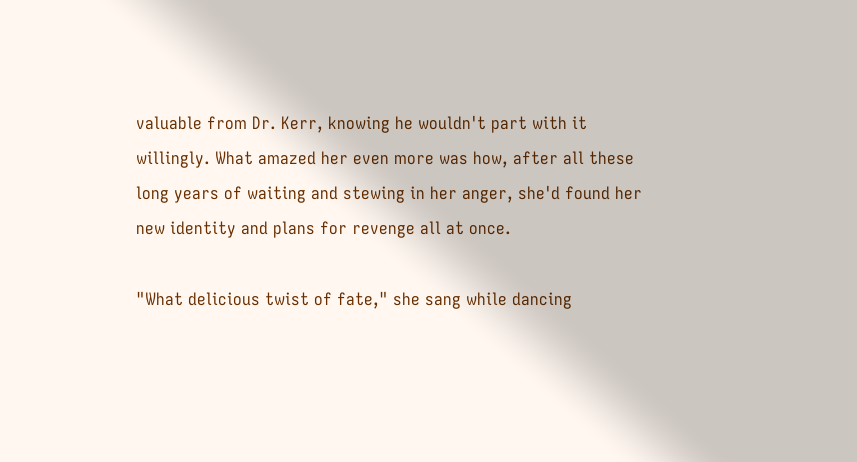valuable from Dr. Kerr, knowing he wouldn't part with it willingly. What amazed her even more was how, after all these long years of waiting and stewing in her anger, she'd found her new identity and plans for revenge all at once.

"What delicious twist of fate," she sang while dancing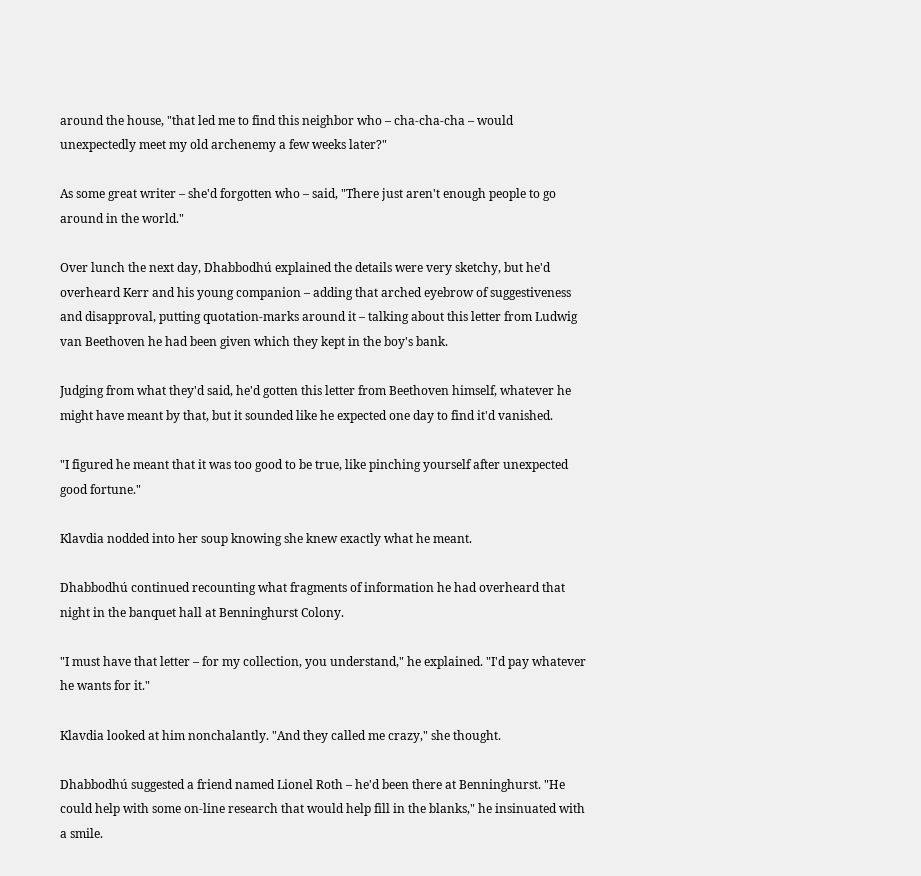around the house, "that led me to find this neighbor who – cha-cha-cha – would unexpectedly meet my old archenemy a few weeks later?"

As some great writer – she'd forgotten who – said, "There just aren't enough people to go around in the world."

Over lunch the next day, Dhabbodhú explained the details were very sketchy, but he'd overheard Kerr and his young companion – adding that arched eyebrow of suggestiveness and disapproval, putting quotation-marks around it – talking about this letter from Ludwig van Beethoven he had been given which they kept in the boy's bank.

Judging from what they'd said, he'd gotten this letter from Beethoven himself, whatever he might have meant by that, but it sounded like he expected one day to find it'd vanished.

"I figured he meant that it was too good to be true, like pinching yourself after unexpected good fortune."

Klavdia nodded into her soup knowing she knew exactly what he meant.

Dhabbodhú continued recounting what fragments of information he had overheard that night in the banquet hall at Benninghurst Colony.

"I must have that letter – for my collection, you understand," he explained. "I'd pay whatever he wants for it."

Klavdia looked at him nonchalantly. "And they called me crazy," she thought.

Dhabbodhú suggested a friend named Lionel Roth – he'd been there at Benninghurst. "He could help with some on-line research that would help fill in the blanks," he insinuated with a smile.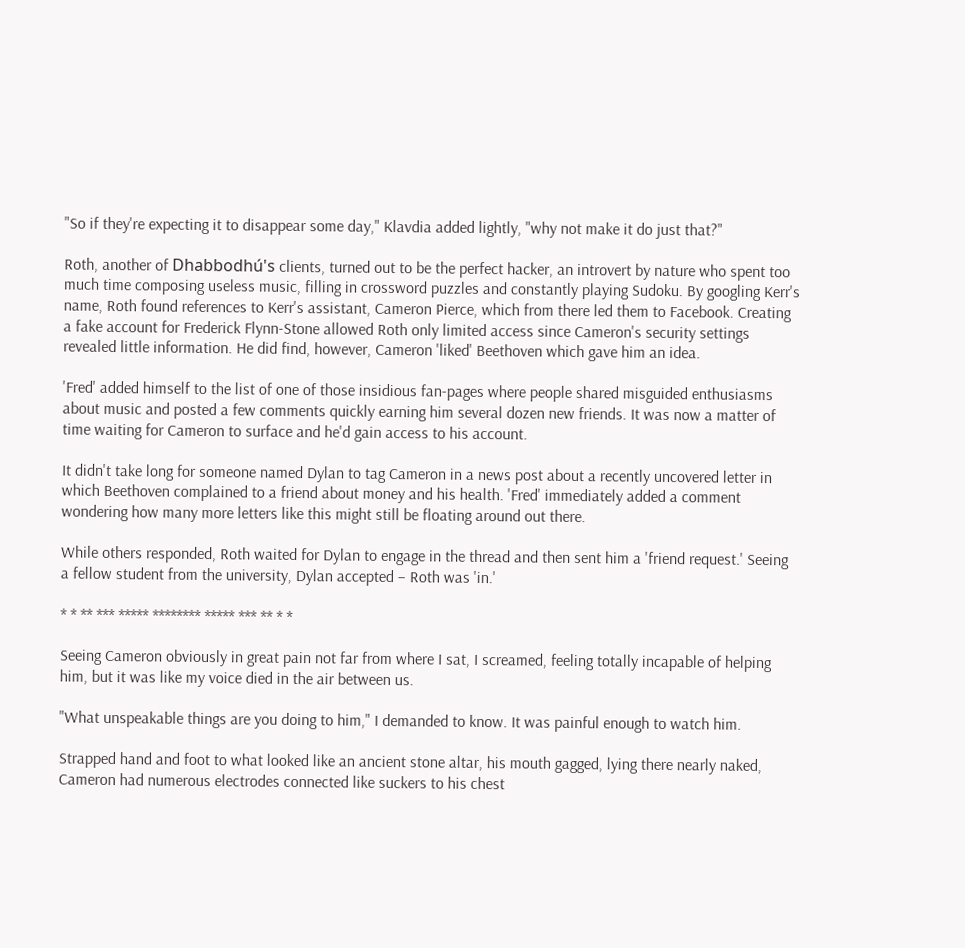"So if they're expecting it to disappear some day," Klavdia added lightly, "why not make it do just that?"

Roth, another of Dhabbodhú's clients, turned out to be the perfect hacker, an introvert by nature who spent too much time composing useless music, filling in crossword puzzles and constantly playing Sudoku. By googling Kerr's name, Roth found references to Kerr's assistant, Cameron Pierce, which from there led them to Facebook. Creating a fake account for Frederick Flynn-Stone allowed Roth only limited access since Cameron's security settings revealed little information. He did find, however, Cameron 'liked' Beethoven which gave him an idea.

'Fred' added himself to the list of one of those insidious fan-pages where people shared misguided enthusiasms about music and posted a few comments quickly earning him several dozen new friends. It was now a matter of time waiting for Cameron to surface and he'd gain access to his account.

It didn't take long for someone named Dylan to tag Cameron in a news post about a recently uncovered letter in which Beethoven complained to a friend about money and his health. 'Fred' immediately added a comment wondering how many more letters like this might still be floating around out there.

While others responded, Roth waited for Dylan to engage in the thread and then sent him a 'friend request.' Seeing a fellow student from the university, Dylan accepted – Roth was 'in.'

* * ** *** ***** ******** ***** *** ** * *

Seeing Cameron obviously in great pain not far from where I sat, I screamed, feeling totally incapable of helping him, but it was like my voice died in the air between us.

"What unspeakable things are you doing to him," I demanded to know. It was painful enough to watch him.

Strapped hand and foot to what looked like an ancient stone altar, his mouth gagged, lying there nearly naked, Cameron had numerous electrodes connected like suckers to his chest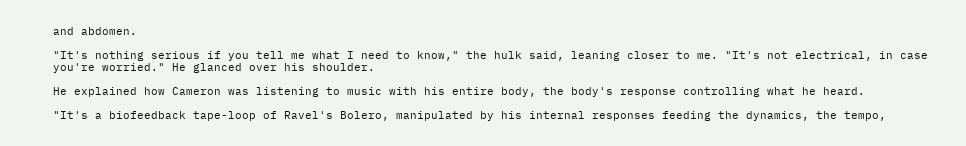and abdomen.

"It's nothing serious if you tell me what I need to know," the hulk said, leaning closer to me. "It's not electrical, in case you're worried." He glanced over his shoulder.

He explained how Cameron was listening to music with his entire body, the body's response controlling what he heard.

"It's a biofeedback tape-loop of Ravel's Bolero, manipulated by his internal responses feeding the dynamics, the tempo,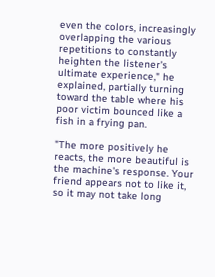even the colors, increasingly overlapping the various repetitions to constantly heighten the listener's ultimate experience," he explained, partially turning toward the table where his poor victim bounced like a fish in a frying pan.

"The more positively he reacts, the more beautiful is the machine's response. Your friend appears not to like it, so it may not take long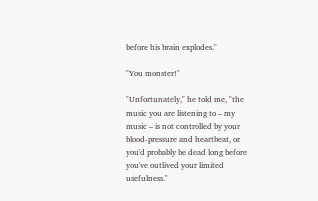before his brain explodes."

"You monster!"

"Unfortunately," he told me, "the music you are listening to – my music – is not controlled by your blood-pressure and heartbeat, or you'd probably be dead long before you've outlived your limited usefulness."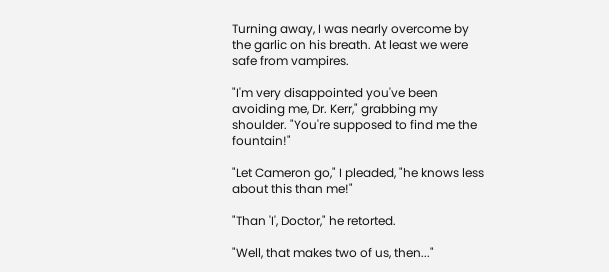Turning away, I was nearly overcome by the garlic on his breath. At least we were safe from vampires.

"I'm very disappointed you've been avoiding me, Dr. Kerr," grabbing my shoulder. "You're supposed to find me the fountain!"

"Let Cameron go," I pleaded, "he knows less about this than me!"

"Than 'I', Doctor," he retorted.

"Well, that makes two of us, then..."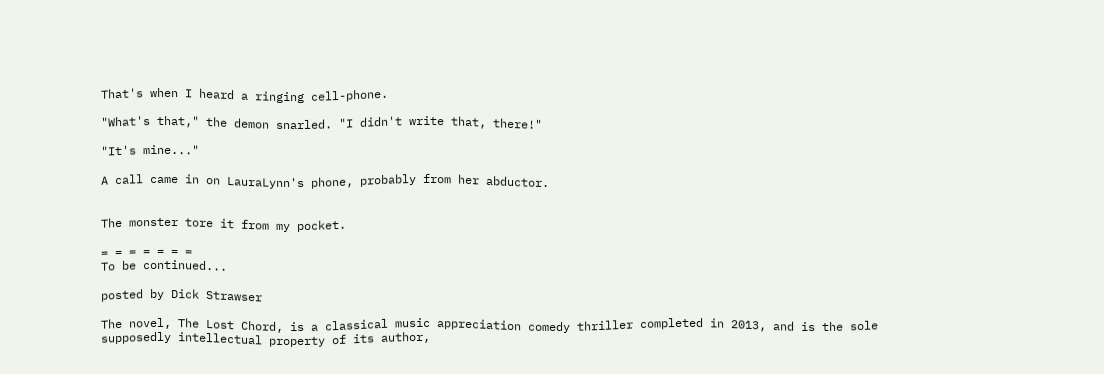That's when I heard a ringing cell-phone.

"What's that," the demon snarled. "I didn't write that, there!"

"It's mine..."

A call came in on LauraLynn's phone, probably from her abductor.


The monster tore it from my pocket.

= = = = = = =
To be continued...

posted by Dick Strawser

The novel, The Lost Chord, is a classical music appreciation comedy thriller completed in 2013, and is the sole supposedly intellectual property of its author,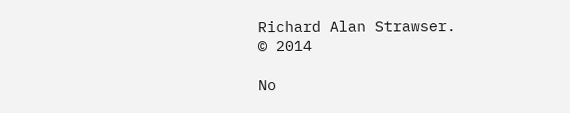Richard Alan Strawser.
© 2014

No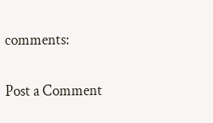comments:

Post a Comment